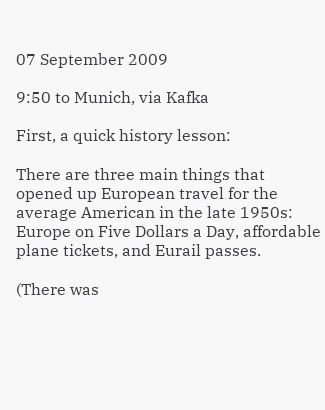07 September 2009

9:50 to Munich, via Kafka

First, a quick history lesson:

There are three main things that opened up European travel for the average American in the late 1950s: Europe on Five Dollars a Day, affordable plane tickets, and Eurail passes.

(There was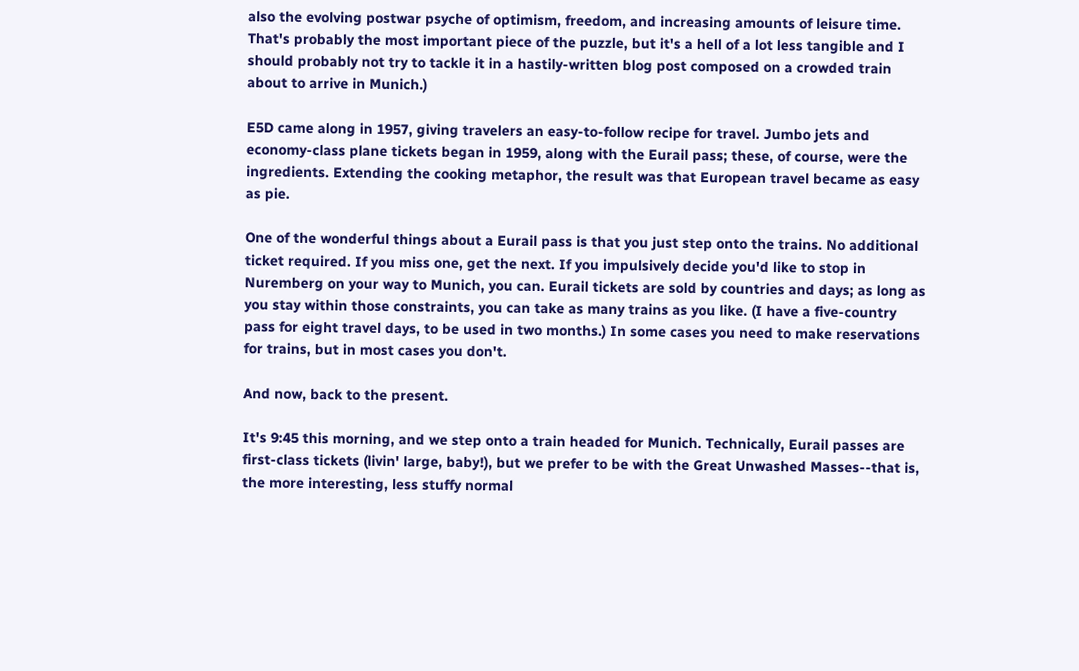also the evolving postwar psyche of optimism, freedom, and increasing amounts of leisure time. That's probably the most important piece of the puzzle, but it's a hell of a lot less tangible and I should probably not try to tackle it in a hastily-written blog post composed on a crowded train about to arrive in Munich.)

E5D came along in 1957, giving travelers an easy-to-follow recipe for travel. Jumbo jets and economy-class plane tickets began in 1959, along with the Eurail pass; these, of course, were the ingredients. Extending the cooking metaphor, the result was that European travel became as easy as pie.

One of the wonderful things about a Eurail pass is that you just step onto the trains. No additional ticket required. If you miss one, get the next. If you impulsively decide you'd like to stop in Nuremberg on your way to Munich, you can. Eurail tickets are sold by countries and days; as long as you stay within those constraints, you can take as many trains as you like. (I have a five-country pass for eight travel days, to be used in two months.) In some cases you need to make reservations for trains, but in most cases you don't.

And now, back to the present.

It's 9:45 this morning, and we step onto a train headed for Munich. Technically, Eurail passes are first-class tickets (livin' large, baby!), but we prefer to be with the Great Unwashed Masses--that is, the more interesting, less stuffy normal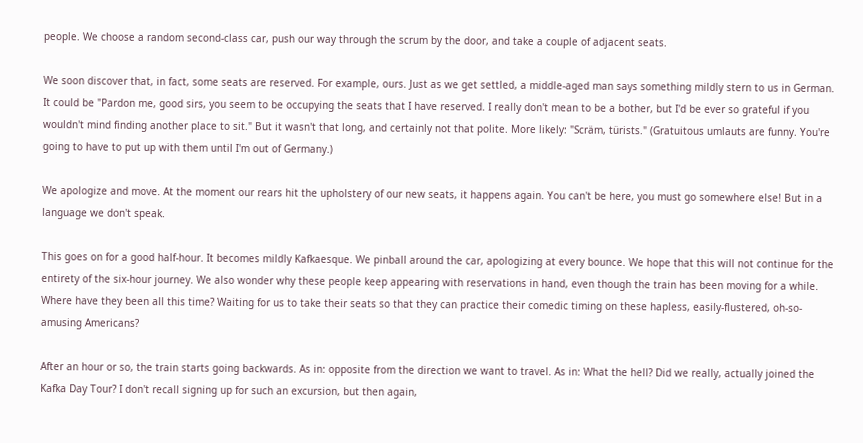people. We choose a random second-class car, push our way through the scrum by the door, and take a couple of adjacent seats.

We soon discover that, in fact, some seats are reserved. For example, ours. Just as we get settled, a middle-aged man says something mildly stern to us in German. It could be "Pardon me, good sirs, you seem to be occupying the seats that I have reserved. I really don't mean to be a bother, but I'd be ever so grateful if you wouldn't mind finding another place to sit." But it wasn't that long, and certainly not that polite. More likely: "Scräm, türists." (Gratuitous umlauts are funny. You're going to have to put up with them until I'm out of Germany.)

We apologize and move. At the moment our rears hit the upholstery of our new seats, it happens again. You can't be here, you must go somewhere else! But in a language we don't speak.

This goes on for a good half-hour. It becomes mildly Kafkaesque. We pinball around the car, apologizing at every bounce. We hope that this will not continue for the entirety of the six-hour journey. We also wonder why these people keep appearing with reservations in hand, even though the train has been moving for a while. Where have they been all this time? Waiting for us to take their seats so that they can practice their comedic timing on these hapless, easily-flustered, oh-so-amusing Americans?

After an hour or so, the train starts going backwards. As in: opposite from the direction we want to travel. As in: What the hell? Did we really, actually joined the Kafka Day Tour? I don't recall signing up for such an excursion, but then again,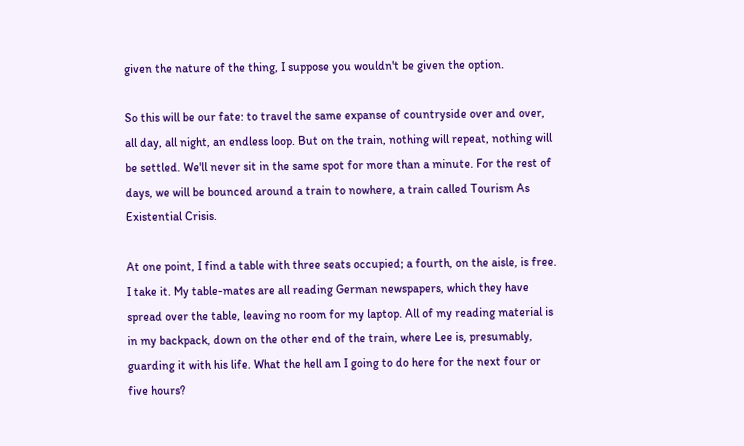given the nature of the thing, I suppose you wouldn't be given the option.

So this will be our fate: to travel the same expanse of countryside over and over, all day, all night, an endless loop. But on the train, nothing will repeat, nothing will be settled. We'll never sit in the same spot for more than a minute. For the rest of days, we will be bounced around a train to nowhere, a train called Tourism As Existential Crisis.

At one point, I find a table with three seats occupied; a fourth, on the aisle, is free. I take it. My table-mates are all reading German newspapers, which they have spread over the table, leaving no room for my laptop. All of my reading material is in my backpack, down on the other end of the train, where Lee is, presumably, guarding it with his life. What the hell am I going to do here for the next four or five hours?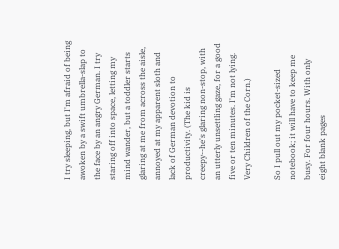I try sleeping, but I'm afraid of being awoken by a swift umbrella-slap to the face by an angry German. I try staring off into space, letting my mind wander, but a toddler starts glaring at me from across the aisle, annoyed at my apparent sloth and lack of German devotion to productivity. (The kid is creepy--he's glaring non-stop, with an utterly unsettling gaze, for a good five or ten minutes. I'm not lying. Very Children of the Corn.)

So I pull out my pocket-sized notebook; it will have to keep me busy. For four hours. With only eight blank pages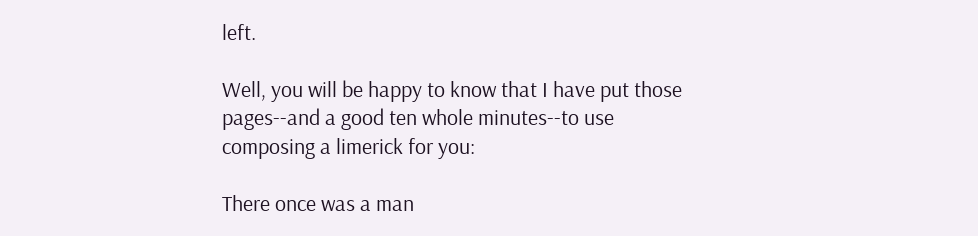left.

Well, you will be happy to know that I have put those pages--and a good ten whole minutes--to use composing a limerick for you:

There once was a man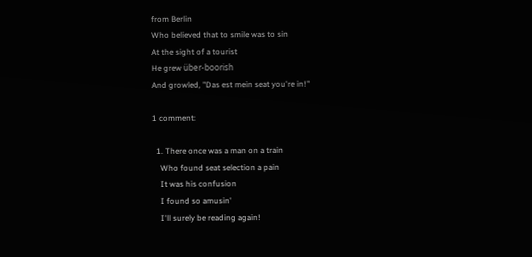from Berlin
Who believed that to smile was to sin
At the sight of a tourist
He grew über-boorish
And growled, "Das est mein seat you're in!"

1 comment:

  1. There once was a man on a train
    Who found seat selection a pain
    It was his confusion
    I found so amusin'
    I'll surely be reading again!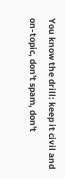You know the drill: keep it civil and on-topic, don't spam, don't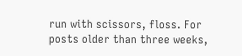run with scissors, floss. For posts older than three weeks,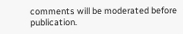comments will be moderated before publication.